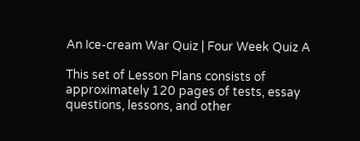An Ice-cream War Quiz | Four Week Quiz A

This set of Lesson Plans consists of approximately 120 pages of tests, essay questions, lessons, and other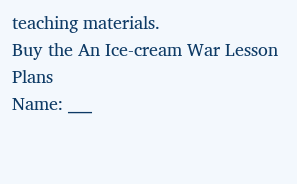teaching materials.
Buy the An Ice-cream War Lesson Plans
Name: ___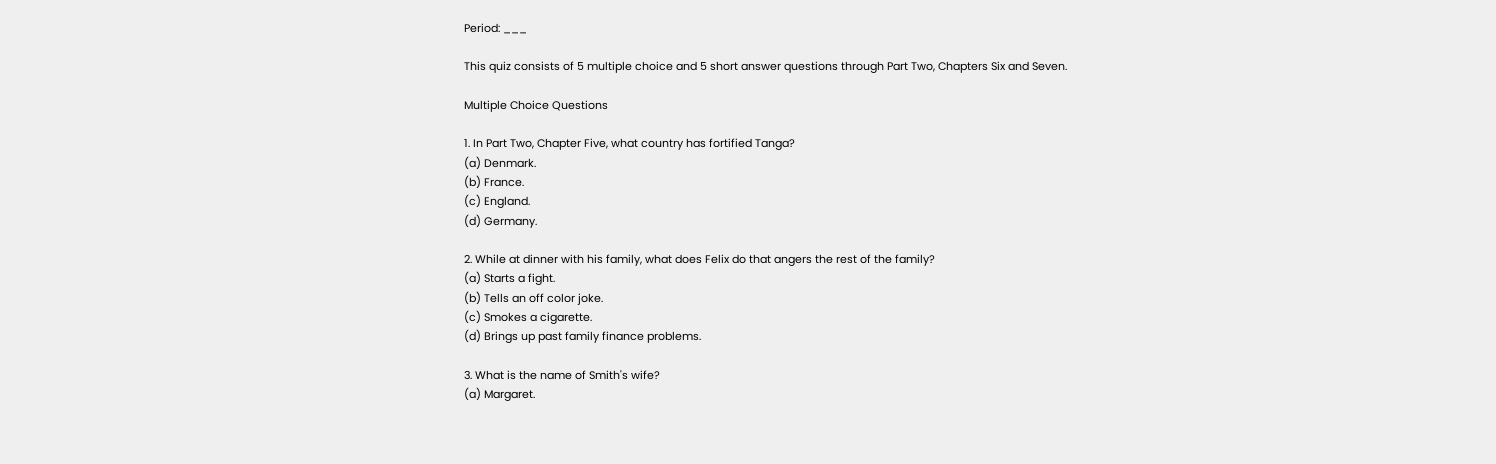Period: ___

This quiz consists of 5 multiple choice and 5 short answer questions through Part Two, Chapters Six and Seven.

Multiple Choice Questions

1. In Part Two, Chapter Five, what country has fortified Tanga?
(a) Denmark.
(b) France.
(c) England.
(d) Germany.

2. While at dinner with his family, what does Felix do that angers the rest of the family?
(a) Starts a fight.
(b) Tells an off color joke.
(c) Smokes a cigarette.
(d) Brings up past family finance problems.

3. What is the name of Smith's wife?
(a) Margaret.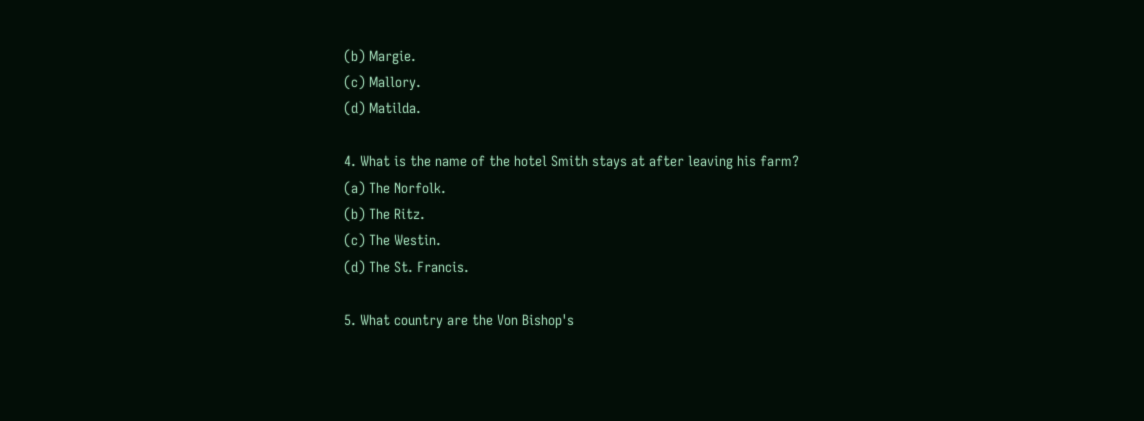(b) Margie.
(c) Mallory.
(d) Matilda.

4. What is the name of the hotel Smith stays at after leaving his farm?
(a) The Norfolk.
(b) The Ritz.
(c) The Westin.
(d) The St. Francis.

5. What country are the Von Bishop's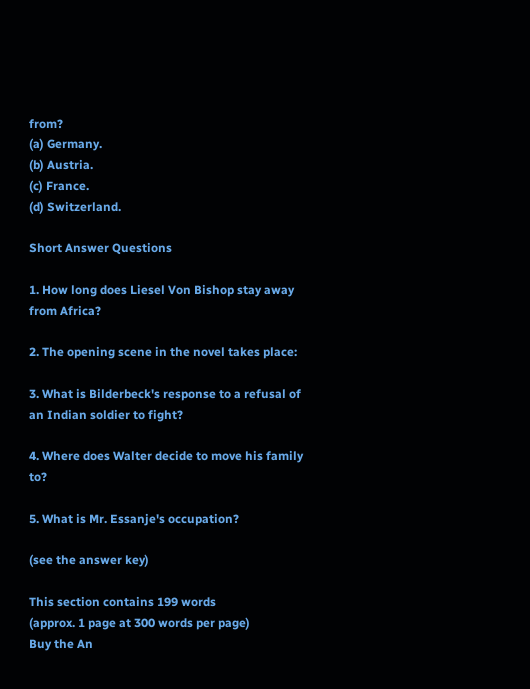from?
(a) Germany.
(b) Austria.
(c) France.
(d) Switzerland.

Short Answer Questions

1. How long does Liesel Von Bishop stay away from Africa?

2. The opening scene in the novel takes place:

3. What is Bilderbeck's response to a refusal of an Indian soldier to fight?

4. Where does Walter decide to move his family to?

5. What is Mr. Essanje's occupation?

(see the answer key)

This section contains 199 words
(approx. 1 page at 300 words per page)
Buy the An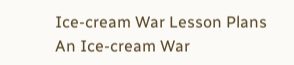Ice-cream War Lesson Plans
An Ice-cream War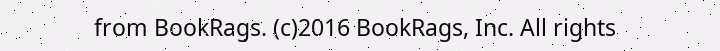from BookRags. (c)2016 BookRags, Inc. All rights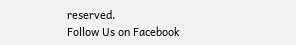reserved.
Follow Us on Facebook